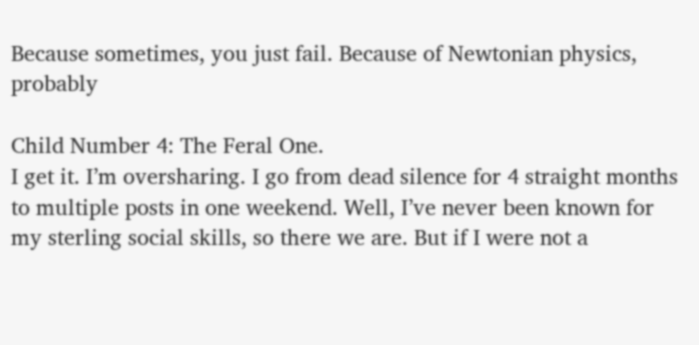Because sometimes, you just fail. Because of Newtonian physics, probably

Child Number 4: The Feral One.
I get it. I’m oversharing. I go from dead silence for 4 straight months to multiple posts in one weekend. Well, I’ve never been known for my sterling social skills, so there we are. But if I were not a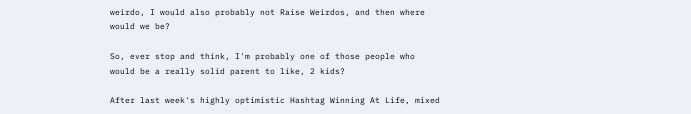weirdo, I would also probably not Raise Weirdos, and then where would we be?

So, ever stop and think, I'm probably one of those people who would be a really solid parent to like, 2 kids?

After last week's highly optimistic Hashtag Winning At Life, mixed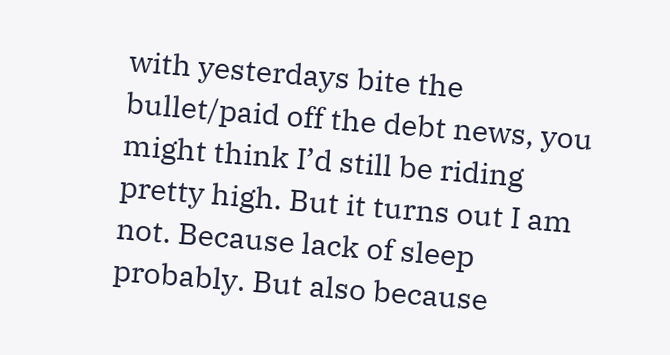with yesterdays bite the bullet/paid off the debt news, you might think I’d still be riding pretty high. But it turns out I am not. Because lack of sleep probably. But also because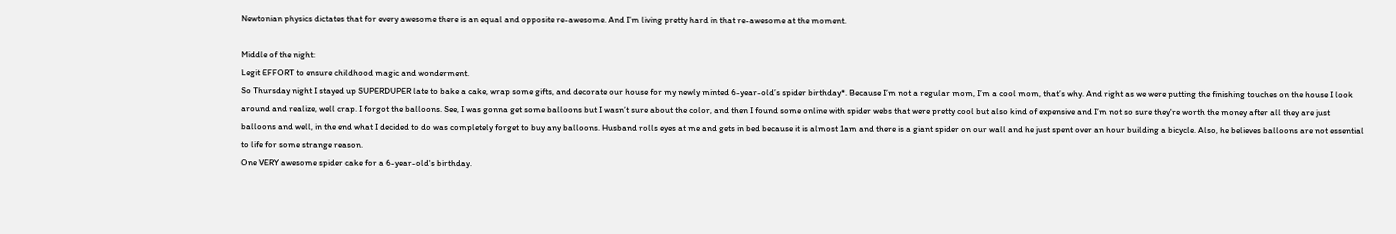Newtonian physics dictates that for every awesome there is an equal and opposite re-awesome. And I’m living pretty hard in that re-awesome at the moment.

Middle of the night:
Legit EFFORT to ensure childhood magic and wonderment.
So Thursday night I stayed up SUPERDUPER late to bake a cake, wrap some gifts, and decorate our house for my newly minted 6-year-old’s spider birthday*. Because I’m not a regular mom, I’m a cool mom, that’s why. And right as we were putting the finishing touches on the house I look around and realize, well crap. I forgot the balloons. See, I was gonna get some balloons but I wasn’t sure about the color, and then I found some online with spider webs that were pretty cool but also kind of expensive and I’m not so sure they're worth the money after all they are just balloons and well, in the end what I decided to do was completely forget to buy any balloons. Husband rolls eyes at me and gets in bed because it is almost 1am and there is a giant spider on our wall and he just spent over an hour building a bicycle. Also, he believes balloons are not essential to life for some strange reason.
One VERY awesome spider cake for a 6-year-old's birthday.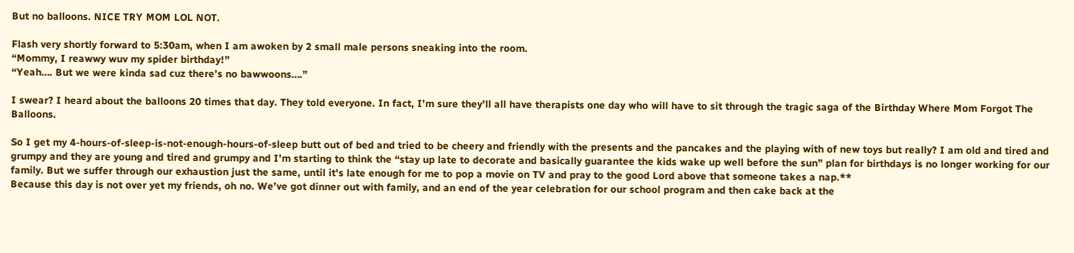But no balloons. NICE TRY MOM LOL NOT.

Flash very shortly forward to 5:30am, when I am awoken by 2 small male persons sneaking into the room.
“Mommy, I reawwy wuv my spider birthday!”
“Yeah…. But we were kinda sad cuz there’s no bawwoons….”

I swear? I heard about the balloons 20 times that day. They told everyone. In fact, I’m sure they’ll all have therapists one day who will have to sit through the tragic saga of the Birthday Where Mom Forgot The Balloons.

So I get my 4-hours-of-sleep-is-not-enough-hours-of-sleep butt out of bed and tried to be cheery and friendly with the presents and the pancakes and the playing with of new toys but really? I am old and tired and grumpy and they are young and tired and grumpy and I’m starting to think the “stay up late to decorate and basically guarantee the kids wake up well before the sun” plan for birthdays is no longer working for our family. But we suffer through our exhaustion just the same, until it's late enough for me to pop a movie on TV and pray to the good Lord above that someone takes a nap.**
Because this day is not over yet my friends, oh no. We’ve got dinner out with family, and an end of the year celebration for our school program and then cake back at the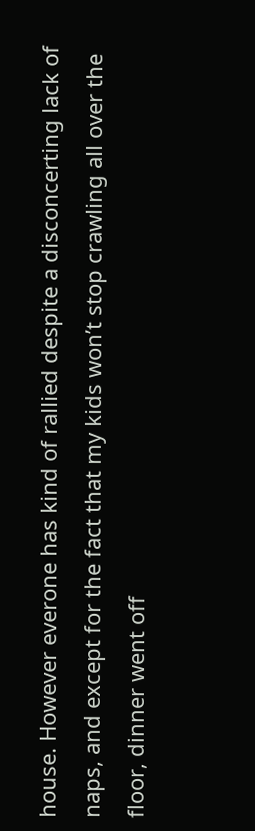house. However everone has kind of rallied despite a disconcerting lack of naps, and except for the fact that my kids won’t stop crawling all over the floor, dinner went off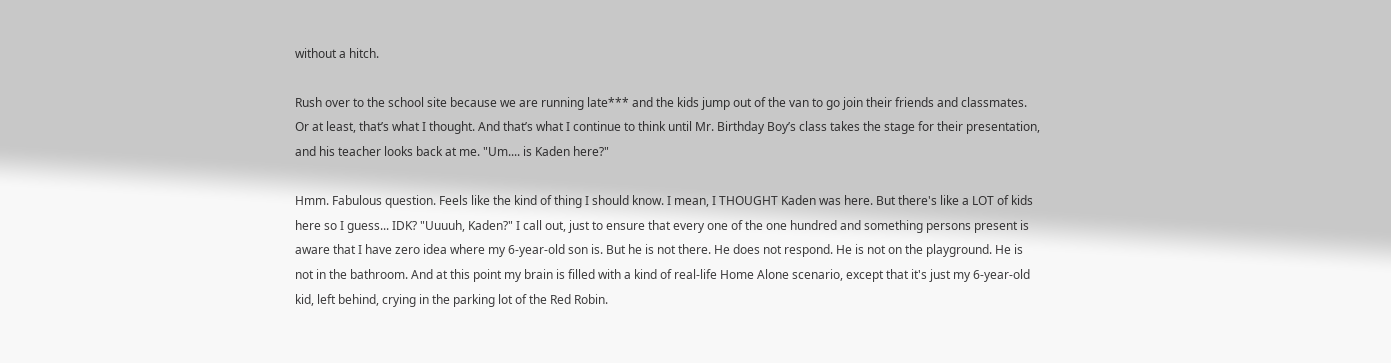without a hitch.

Rush over to the school site because we are running late*** and the kids jump out of the van to go join their friends and classmates. Or at least, that’s what I thought. And that’s what I continue to think until Mr. Birthday Boy’s class takes the stage for their presentation, and his teacher looks back at me. "Um.... is Kaden here?"

Hmm. Fabulous question. Feels like the kind of thing I should know. I mean, I THOUGHT Kaden was here. But there's like a LOT of kids here so I guess... IDK? "Uuuuh, Kaden?" I call out, just to ensure that every one of the one hundred and something persons present is aware that I have zero idea where my 6-year-old son is. But he is not there. He does not respond. He is not on the playground. He is not in the bathroom. And at this point my brain is filled with a kind of real-life Home Alone scenario, except that it's just my 6-year-old kid, left behind, crying in the parking lot of the Red Robin.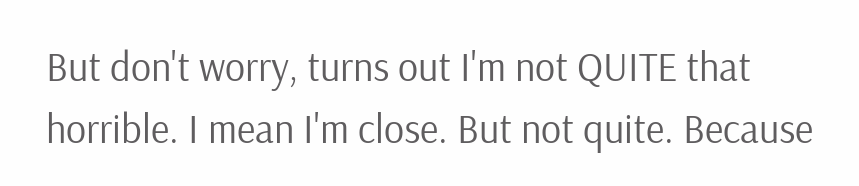But don't worry, turns out I'm not QUITE that horrible. I mean I'm close. But not quite. Because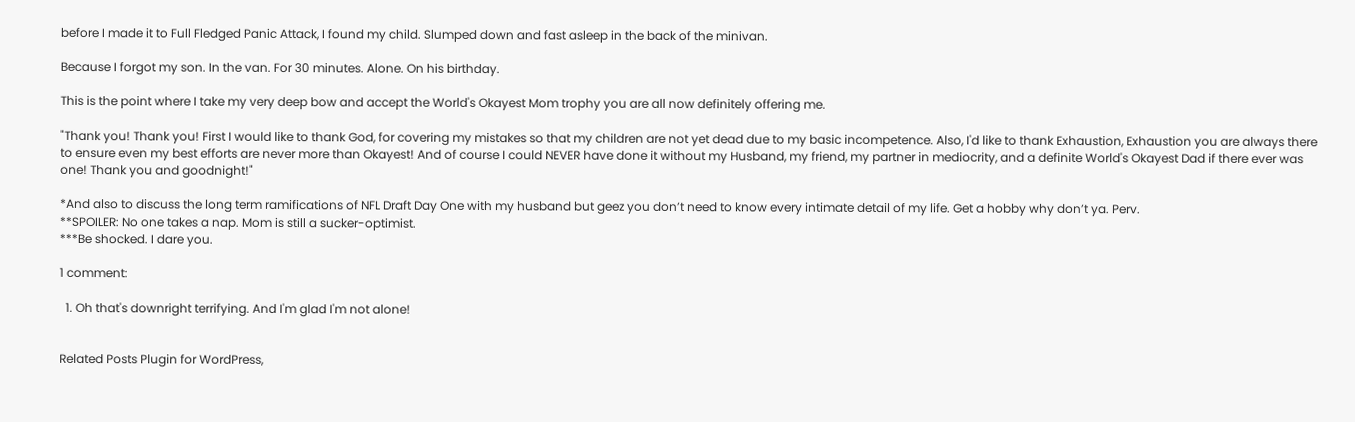before I made it to Full Fledged Panic Attack, I found my child. Slumped down and fast asleep in the back of the minivan.

Because I forgot my son. In the van. For 30 minutes. Alone. On his birthday.

This is the point where I take my very deep bow and accept the World's Okayest Mom trophy you are all now definitely offering me.

"Thank you! Thank you! First I would like to thank God, for covering my mistakes so that my children are not yet dead due to my basic incompetence. Also, I'd like to thank Exhaustion, Exhaustion you are always there to ensure even my best efforts are never more than Okayest! And of course I could NEVER have done it without my Husband, my friend, my partner in mediocrity, and a definite World's Okayest Dad if there ever was one! Thank you and goodnight!"

*And also to discuss the long term ramifications of NFL Draft Day One with my husband but geez you don’t need to know every intimate detail of my life. Get a hobby why don’t ya. Perv.
**SPOILER: No one takes a nap. Mom is still a sucker-optimist.
***Be shocked. I dare you.

1 comment:

  1. Oh that's downright terrifying. And I'm glad I'm not alone!


Related Posts Plugin for WordPress,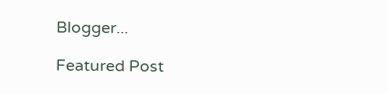Blogger...

Featured Post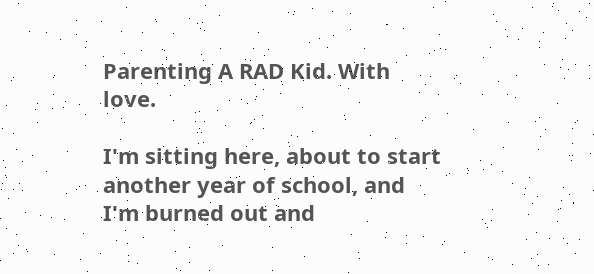Parenting A RAD Kid. With love.

I'm sitting here, about to start another year of school, and I'm burned out and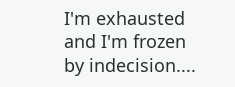I'm exhausted and I'm frozen by indecision....